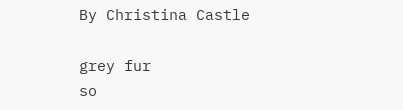By Christina Castle

grey fur
so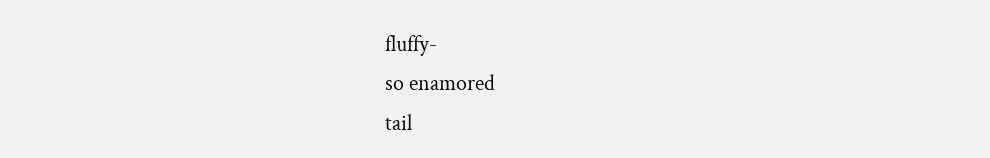fluffy-
so enamored
tail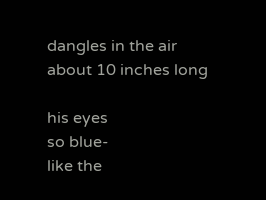dangles in the air
about 10 inches long

his eyes
so blue-
like the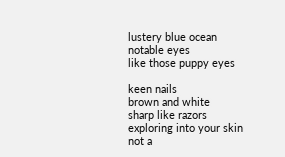lustery blue ocean
notable eyes
like those puppy eyes

keen nails
brown and white
sharp like razors
exploring into your skin
not a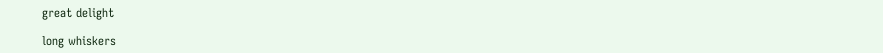great delight

long whiskers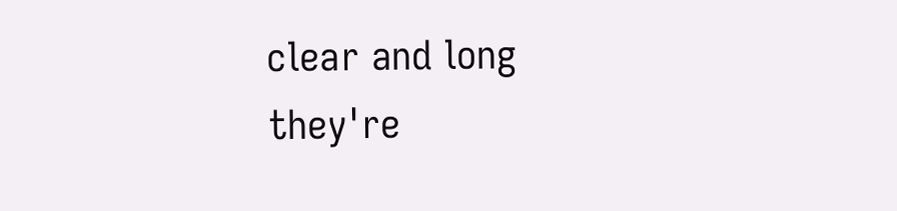clear and long
they're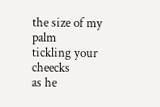the size of my palm
tickling your cheecks
as he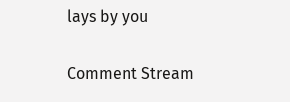lays by you

Comment Stream